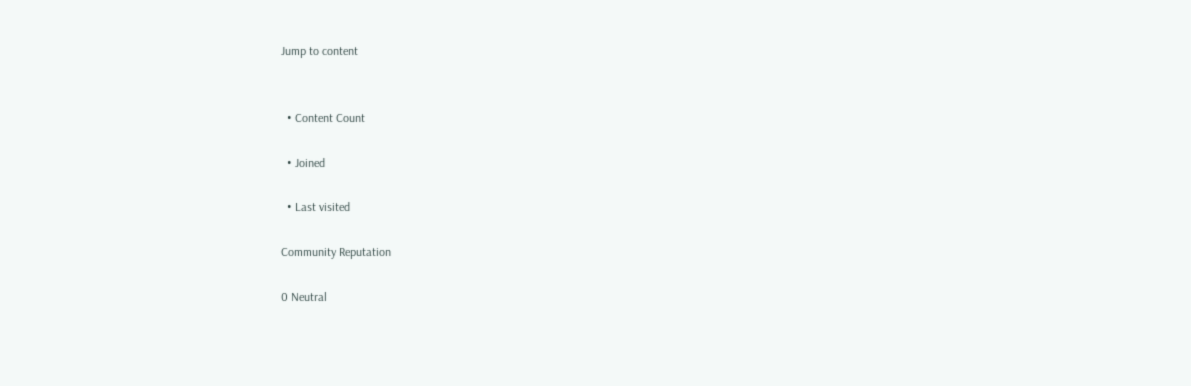Jump to content


  • Content Count

  • Joined

  • Last visited

Community Reputation

0 Neutral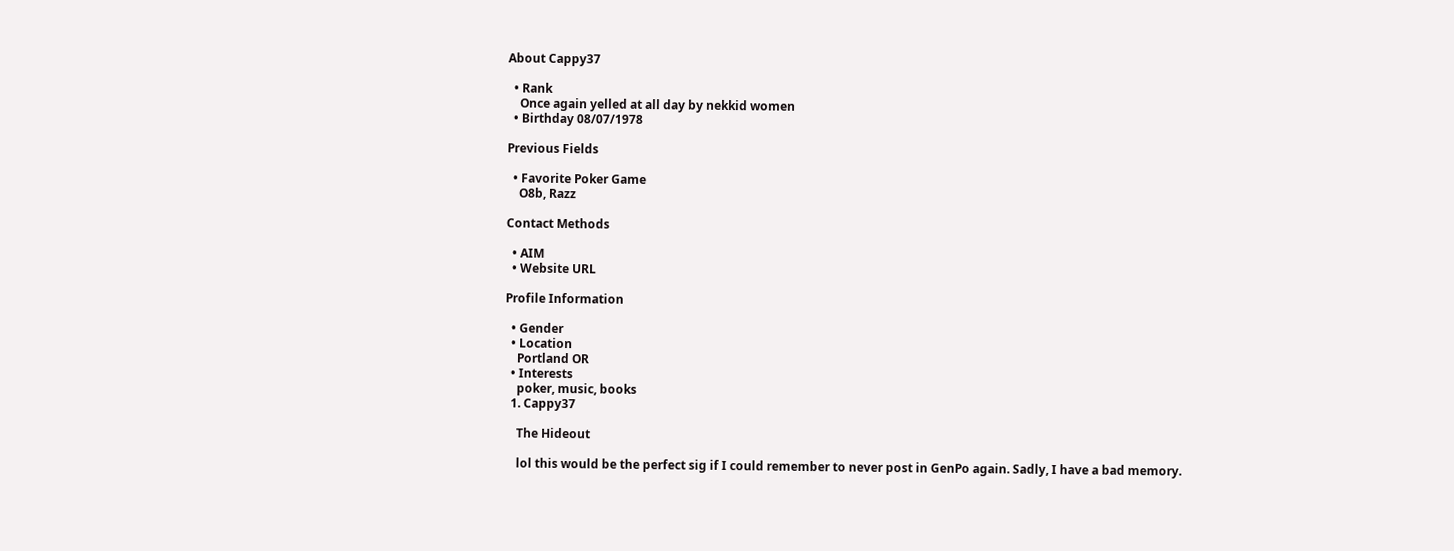About Cappy37

  • Rank
    Once again yelled at all day by nekkid women
  • Birthday 08/07/1978

Previous Fields

  • Favorite Poker Game
    O8b, Razz

Contact Methods

  • AIM
  • Website URL

Profile Information

  • Gender
  • Location
    Portland OR
  • Interests
    poker, music, books
  1. Cappy37

    The Hideout

    lol this would be the perfect sig if I could remember to never post in GenPo again. Sadly, I have a bad memory.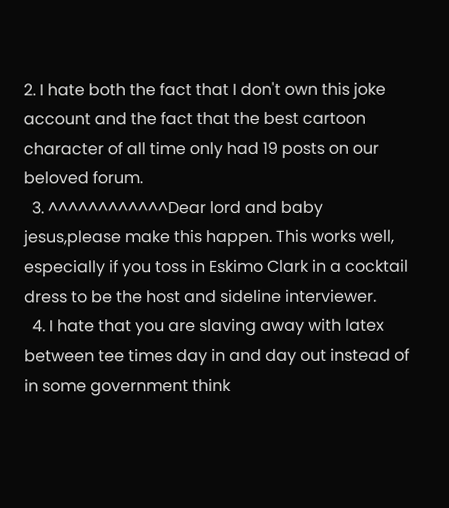2. I hate both the fact that I don't own this joke account and the fact that the best cartoon character of all time only had 19 posts on our beloved forum.
  3. ^^^^^^^^^^^^Dear lord and baby jesus,please make this happen. This works well, especially if you toss in Eskimo Clark in a cocktail dress to be the host and sideline interviewer.
  4. I hate that you are slaving away with latex between tee times day in and day out instead of in some government think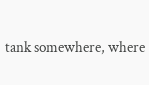tank somewhere, where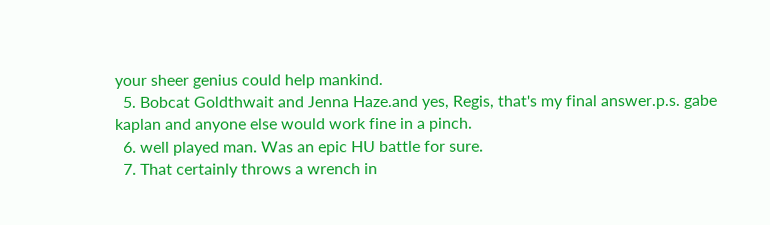your sheer genius could help mankind.
  5. Bobcat Goldthwait and Jenna Haze.and yes, Regis, that's my final answer.p.s. gabe kaplan and anyone else would work fine in a pinch.
  6. well played man. Was an epic HU battle for sure.
  7. That certainly throws a wrench in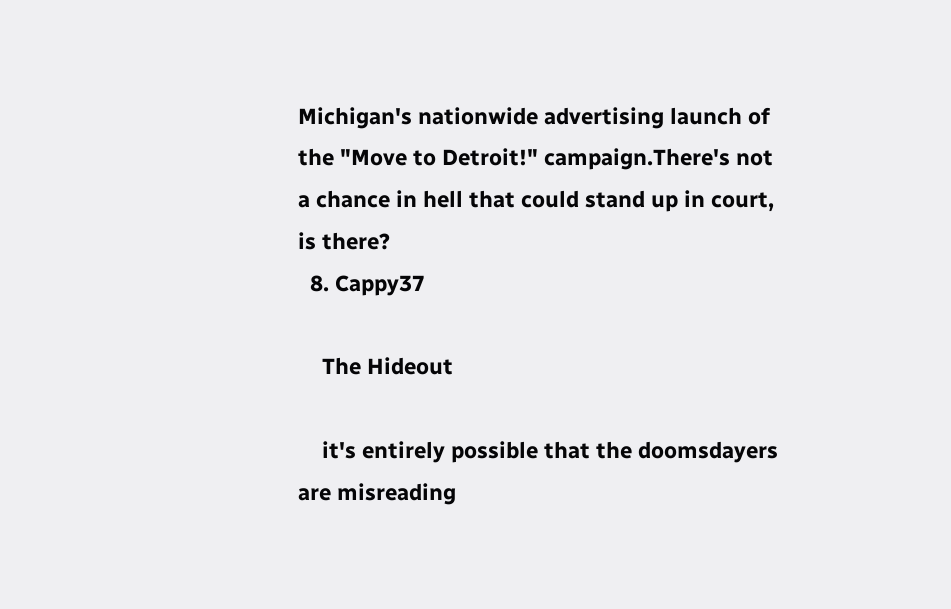Michigan's nationwide advertising launch of the "Move to Detroit!" campaign.There's not a chance in hell that could stand up in court, is there?
  8. Cappy37

    The Hideout

    it's entirely possible that the doomsdayers are misreading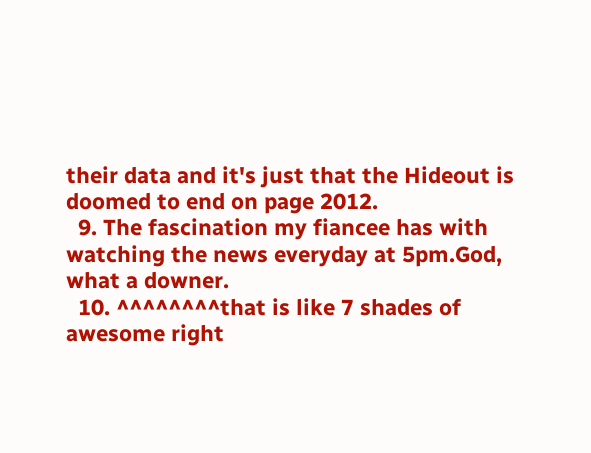their data and it's just that the Hideout is doomed to end on page 2012.
  9. The fascination my fiancee has with watching the news everyday at 5pm.God, what a downer.
  10. ^^^^^^^^that is like 7 shades of awesome right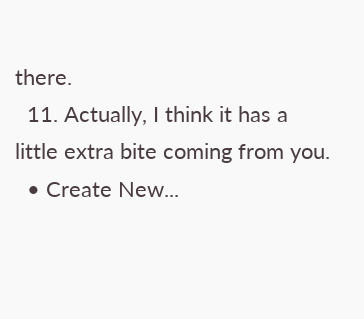there.
  11. Actually, I think it has a little extra bite coming from you.
  • Create New...